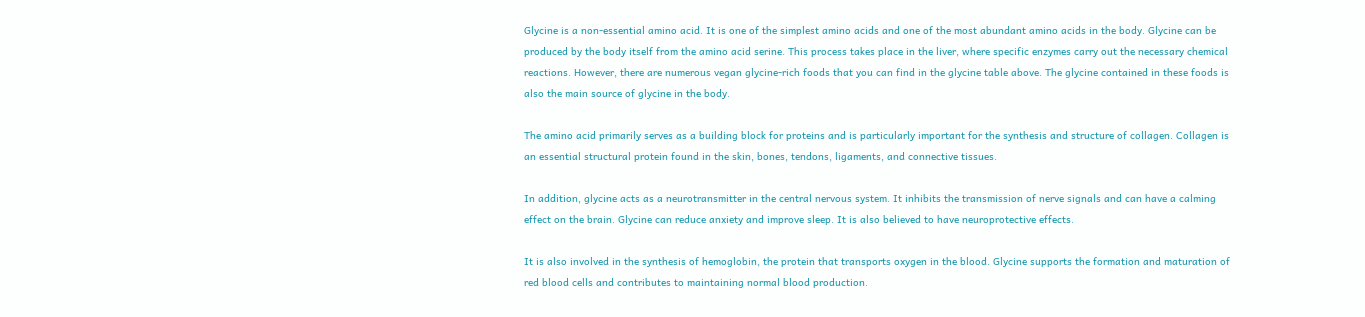Glycine is a non-essential amino acid. It is one of the simplest amino acids and one of the most abundant amino acids in the body. Glycine can be produced by the body itself from the amino acid serine. This process takes place in the liver, where specific enzymes carry out the necessary chemical reactions. However, there are numerous vegan glycine-rich foods that you can find in the glycine table above. The glycine contained in these foods is also the main source of glycine in the body.

The amino acid primarily serves as a building block for proteins and is particularly important for the synthesis and structure of collagen. Collagen is an essential structural protein found in the skin, bones, tendons, ligaments, and connective tissues.

In addition, glycine acts as a neurotransmitter in the central nervous system. It inhibits the transmission of nerve signals and can have a calming effect on the brain. Glycine can reduce anxiety and improve sleep. It is also believed to have neuroprotective effects.

It is also involved in the synthesis of hemoglobin, the protein that transports oxygen in the blood. Glycine supports the formation and maturation of red blood cells and contributes to maintaining normal blood production.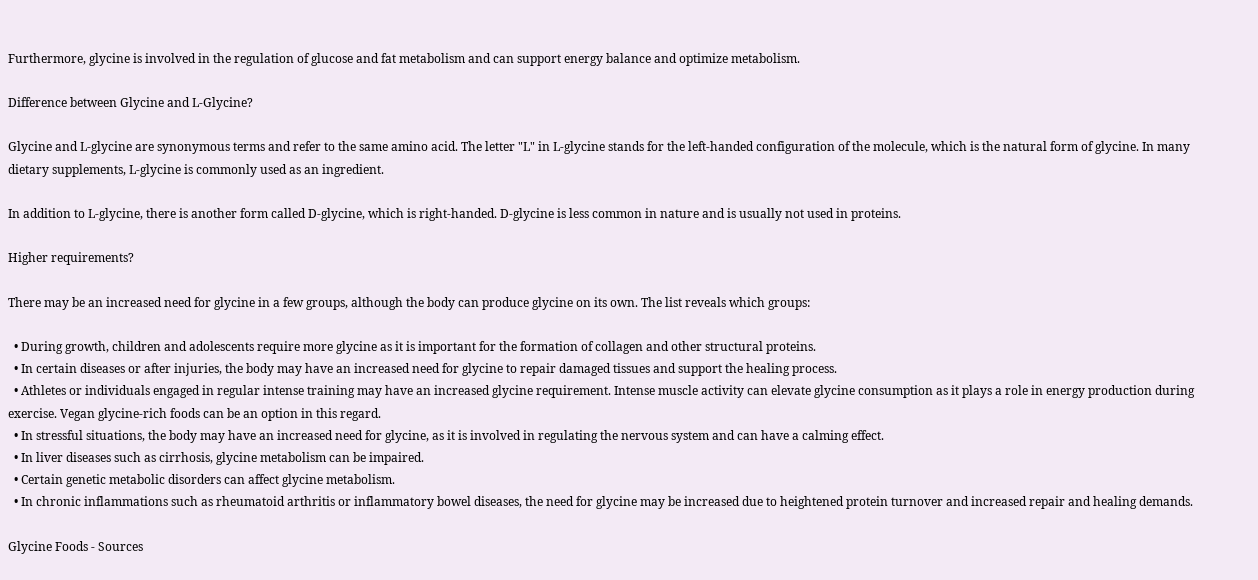Furthermore, glycine is involved in the regulation of glucose and fat metabolism and can support energy balance and optimize metabolism.

Difference between Glycine and L-Glycine?

Glycine and L-glycine are synonymous terms and refer to the same amino acid. The letter "L" in L-glycine stands for the left-handed configuration of the molecule, which is the natural form of glycine. In many dietary supplements, L-glycine is commonly used as an ingredient.

In addition to L-glycine, there is another form called D-glycine, which is right-handed. D-glycine is less common in nature and is usually not used in proteins.

Higher requirements?

There may be an increased need for glycine in a few groups, although the body can produce glycine on its own. The list reveals which groups:

  • During growth, children and adolescents require more glycine as it is important for the formation of collagen and other structural proteins.
  • In certain diseases or after injuries, the body may have an increased need for glycine to repair damaged tissues and support the healing process.
  • Athletes or individuals engaged in regular intense training may have an increased glycine requirement. Intense muscle activity can elevate glycine consumption as it plays a role in energy production during exercise. Vegan glycine-rich foods can be an option in this regard.
  • In stressful situations, the body may have an increased need for glycine, as it is involved in regulating the nervous system and can have a calming effect.
  • In liver diseases such as cirrhosis, glycine metabolism can be impaired.
  • Certain genetic metabolic disorders can affect glycine metabolism.
  • In chronic inflammations such as rheumatoid arthritis or inflammatory bowel diseases, the need for glycine may be increased due to heightened protein turnover and increased repair and healing demands.

Glycine Foods - Sources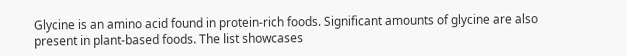Glycine is an amino acid found in protein-rich foods. Significant amounts of glycine are also present in plant-based foods. The list showcases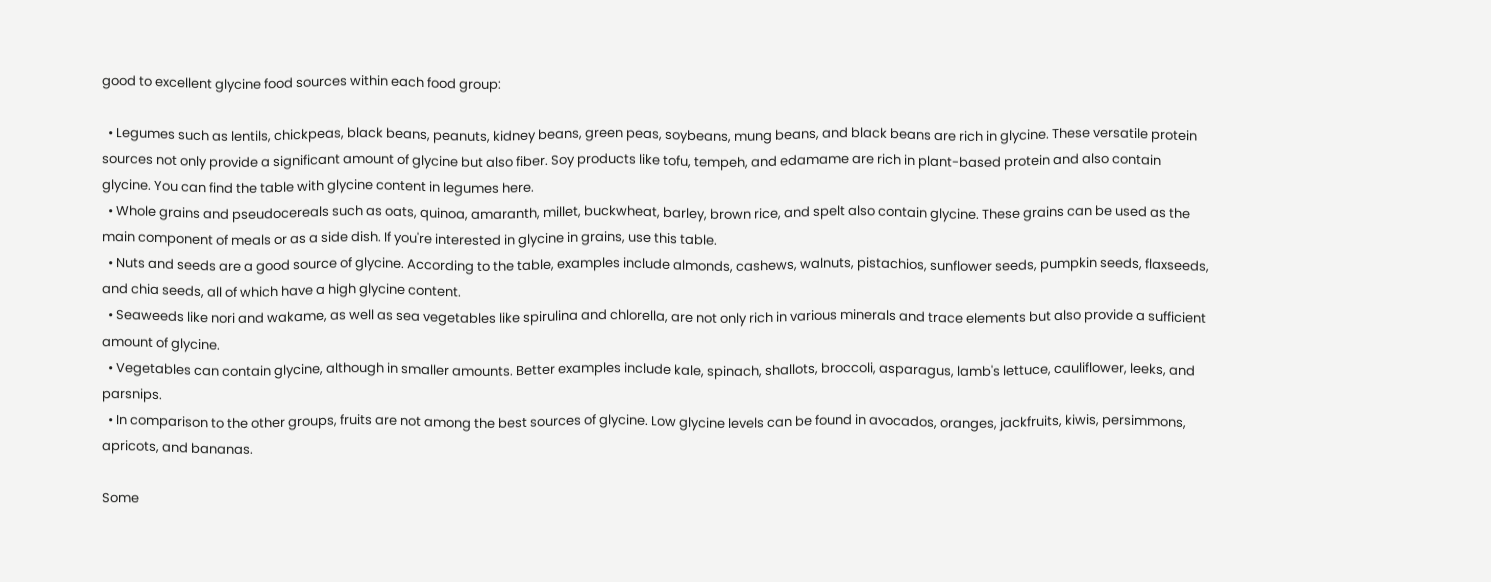good to excellent glycine food sources within each food group:

  • Legumes such as lentils, chickpeas, black beans, peanuts, kidney beans, green peas, soybeans, mung beans, and black beans are rich in glycine. These versatile protein sources not only provide a significant amount of glycine but also fiber. Soy products like tofu, tempeh, and edamame are rich in plant-based protein and also contain glycine. You can find the table with glycine content in legumes here.
  • Whole grains and pseudocereals such as oats, quinoa, amaranth, millet, buckwheat, barley, brown rice, and spelt also contain glycine. These grains can be used as the main component of meals or as a side dish. If you're interested in glycine in grains, use this table.
  • Nuts and seeds are a good source of glycine. According to the table, examples include almonds, cashews, walnuts, pistachios, sunflower seeds, pumpkin seeds, flaxseeds, and chia seeds, all of which have a high glycine content.
  • Seaweeds like nori and wakame, as well as sea vegetables like spirulina and chlorella, are not only rich in various minerals and trace elements but also provide a sufficient amount of glycine.
  • Vegetables can contain glycine, although in smaller amounts. Better examples include kale, spinach, shallots, broccoli, asparagus, lamb's lettuce, cauliflower, leeks, and parsnips.
  • In comparison to the other groups, fruits are not among the best sources of glycine. Low glycine levels can be found in avocados, oranges, jackfruits, kiwis, persimmons, apricots, and bananas.

Some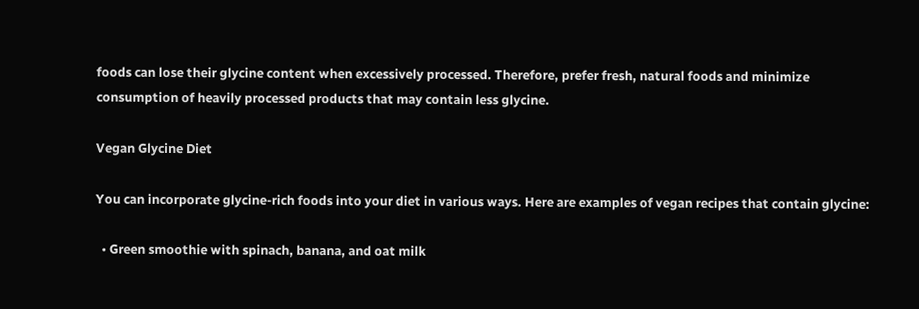foods can lose their glycine content when excessively processed. Therefore, prefer fresh, natural foods and minimize consumption of heavily processed products that may contain less glycine.

Vegan Glycine Diet

You can incorporate glycine-rich foods into your diet in various ways. Here are examples of vegan recipes that contain glycine:

  • Green smoothie with spinach, banana, and oat milk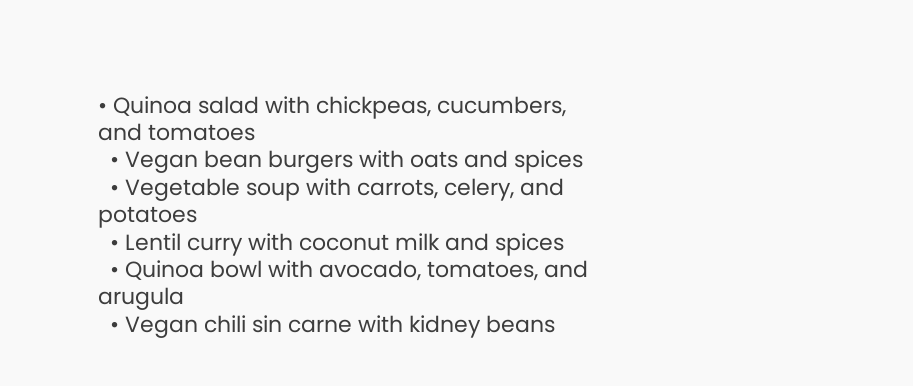• Quinoa salad with chickpeas, cucumbers, and tomatoes
  • Vegan bean burgers with oats and spices
  • Vegetable soup with carrots, celery, and potatoes
  • Lentil curry with coconut milk and spices
  • Quinoa bowl with avocado, tomatoes, and arugula
  • Vegan chili sin carne with kidney beans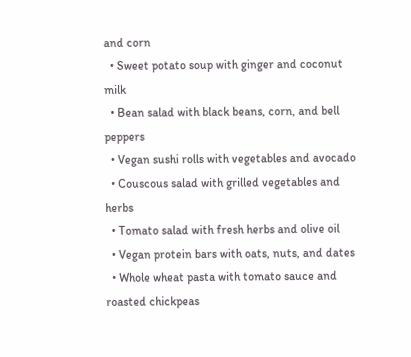and corn
  • Sweet potato soup with ginger and coconut milk
  • Bean salad with black beans, corn, and bell peppers
  • Vegan sushi rolls with vegetables and avocado
  • Couscous salad with grilled vegetables and herbs
  • Tomato salad with fresh herbs and olive oil
  • Vegan protein bars with oats, nuts, and dates
  • Whole wheat pasta with tomato sauce and roasted chickpeas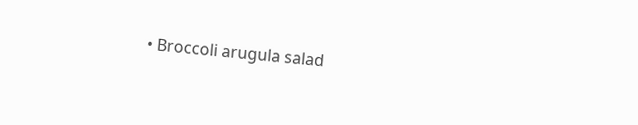• Broccoli arugula salad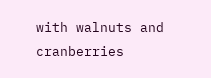with walnuts and cranberries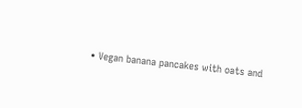• Vegan banana pancakes with oats and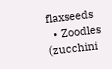flaxseeds
  • Zoodles (zucchini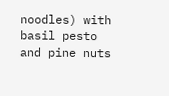noodles) with basil pesto and pine nuts